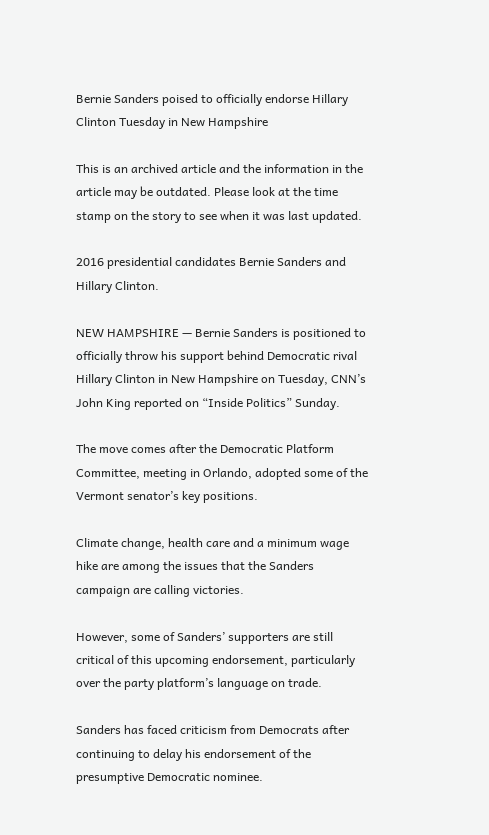Bernie Sanders poised to officially endorse Hillary Clinton Tuesday in New Hampshire

This is an archived article and the information in the article may be outdated. Please look at the time stamp on the story to see when it was last updated.

2016 presidential candidates Bernie Sanders and Hillary Clinton.

NEW HAMPSHIRE — Bernie Sanders is positioned to officially throw his support behind Democratic rival Hillary Clinton in New Hampshire on Tuesday, CNN’s John King reported on “Inside Politics” Sunday.

The move comes after the Democratic Platform Committee, meeting in Orlando, adopted some of the Vermont senator’s key positions.

Climate change, health care and a minimum wage hike are among the issues that the Sanders campaign are calling victories.

However, some of Sanders’ supporters are still critical of this upcoming endorsement, particularly over the party platform’s language on trade.

Sanders has faced criticism from Democrats after continuing to delay his endorsement of the presumptive Democratic nominee.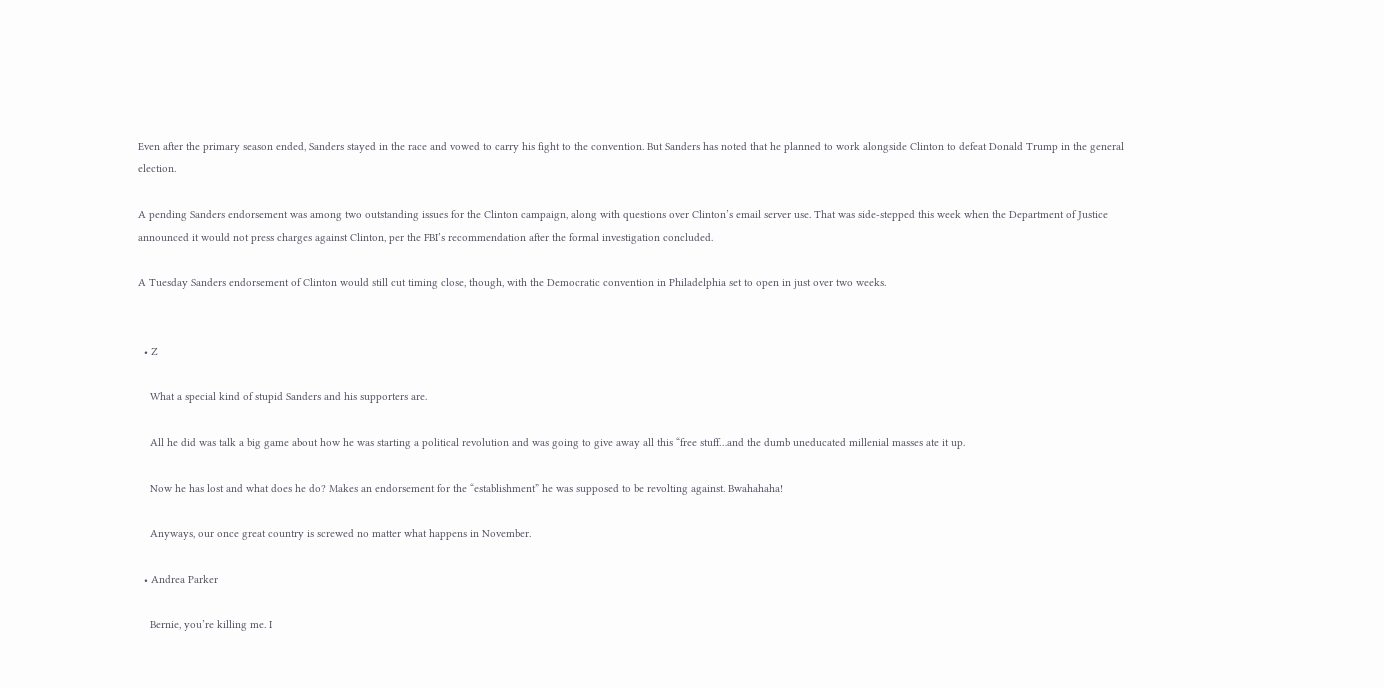Even after the primary season ended, Sanders stayed in the race and vowed to carry his fight to the convention. But Sanders has noted that he planned to work alongside Clinton to defeat Donald Trump in the general election.

A pending Sanders endorsement was among two outstanding issues for the Clinton campaign, along with questions over Clinton’s email server use. That was side-stepped this week when the Department of Justice announced it would not press charges against Clinton, per the FBI’s recommendation after the formal investigation concluded.

A Tuesday Sanders endorsement of Clinton would still cut timing close, though, with the Democratic convention in Philadelphia set to open in just over two weeks.


  • Z

    What a special kind of stupid Sanders and his supporters are.

    All he did was talk a big game about how he was starting a political revolution and was going to give away all this “free stuff…and the dumb uneducated millenial masses ate it up.

    Now he has lost and what does he do? Makes an endorsement for the “establishment” he was supposed to be revolting against. Bwahahaha!

    Anyways, our once great country is screwed no matter what happens in November.

  • Andrea Parker

    Bernie, you’re killing me. I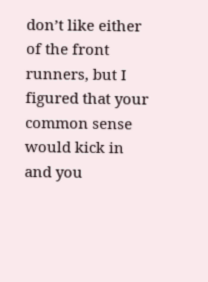don’t like either of the front runners, but I figured that your common sense would kick in and you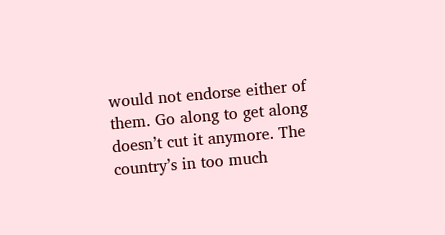would not endorse either of them. Go along to get along doesn’t cut it anymore. The country’s in too much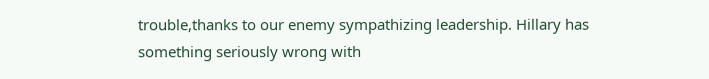trouble,thanks to our enemy sympathizing leadership. Hillary has something seriously wrong with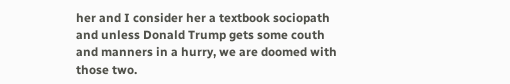her and I consider her a textbook sociopath and unless Donald Trump gets some couth and manners in a hurry, we are doomed with those two.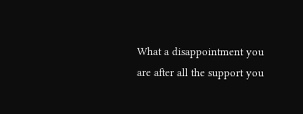What a disappointment you are after all the support you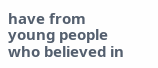have from young people who believed in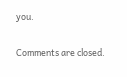you.

Comments are closed.